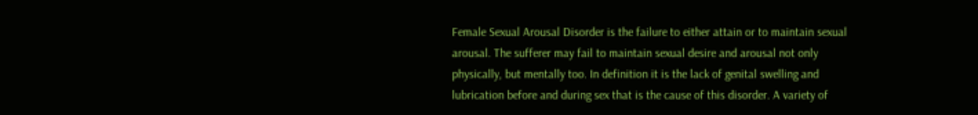Female Sexual Arousal Disorder is the failure to either attain or to maintain sexual arousal. The sufferer may fail to maintain sexual desire and arousal not only physically, but mentally too. In definition it is the lack of genital swelling and lubrication before and during sex that is the cause of this disorder. A variety of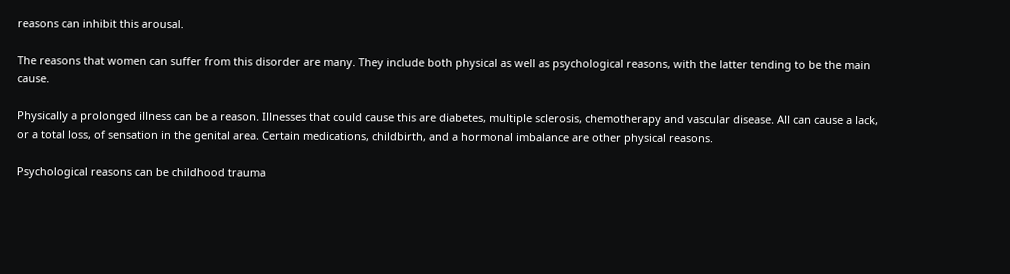reasons can inhibit this arousal.

The reasons that women can suffer from this disorder are many. They include both physical as well as psychological reasons, with the latter tending to be the main cause.

Physically a prolonged illness can be a reason. Illnesses that could cause this are diabetes, multiple sclerosis, chemotherapy and vascular disease. All can cause a lack, or a total loss, of sensation in the genital area. Certain medications, childbirth, and a hormonal imbalance are other physical reasons.

Psychological reasons can be childhood trauma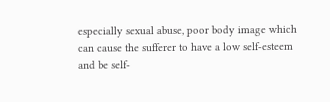especially sexual abuse, poor body image which can cause the sufferer to have a low self-esteem and be self-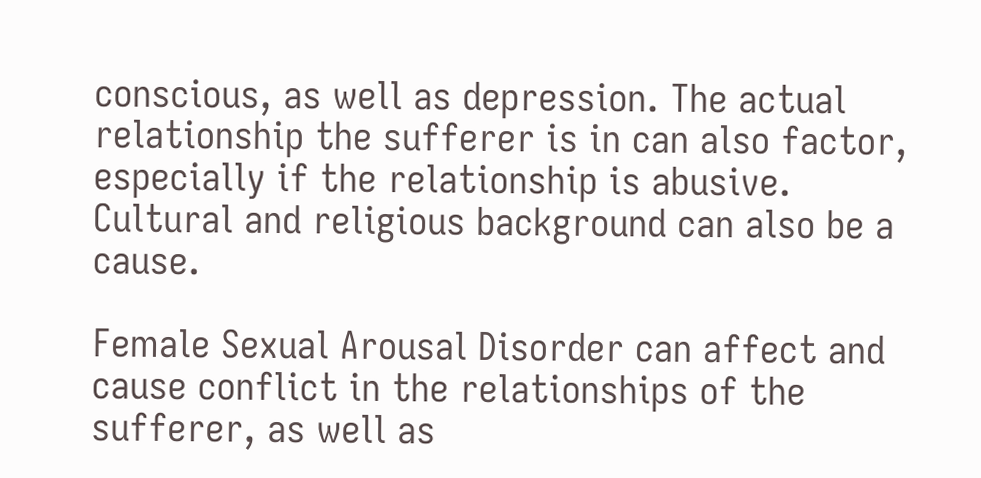conscious, as well as depression. The actual relationship the sufferer is in can also factor, especially if the relationship is abusive. Cultural and religious background can also be a cause.

Female Sexual Arousal Disorder can affect and cause conflict in the relationships of the sufferer, as well as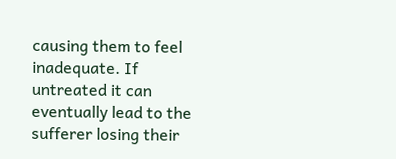causing them to feel inadequate. If untreated it can eventually lead to the sufferer losing their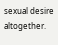sexual desire altogether.